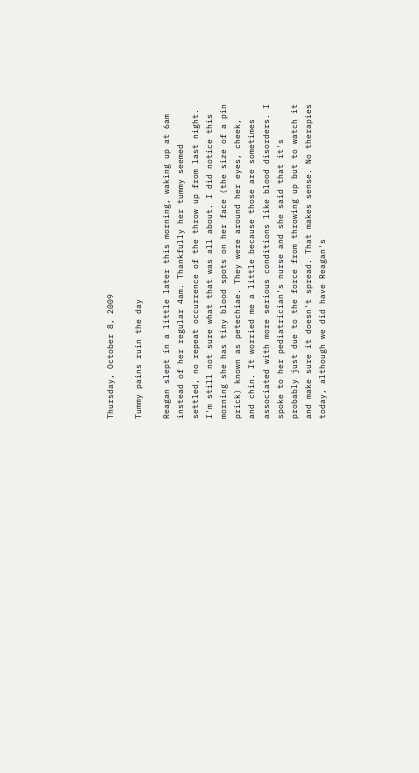Thursday, October 8, 2009

Tummy pains ruin the day

Reagan slept in a little later this morning, waking up at 6am instead of her regular 4am. Thankfully her tummy seemed settled, no repeat occurrence of the throw up from last night. I'm still not sure what that was all about. I did notice this morning she has tiny blood spots on her face (the size of a pin prick) known as petechiae. They were around her eyes, cheek, and chin. It worried me a little because those are sometimes associated with more serious conditions like blood disorders. I spoke to her pediatrician's nurse and she said that it's probably just due to the force from throwing up but to watch it and make sure it doesn't spread. That makes sense. No therapies today, although we did have Reagan's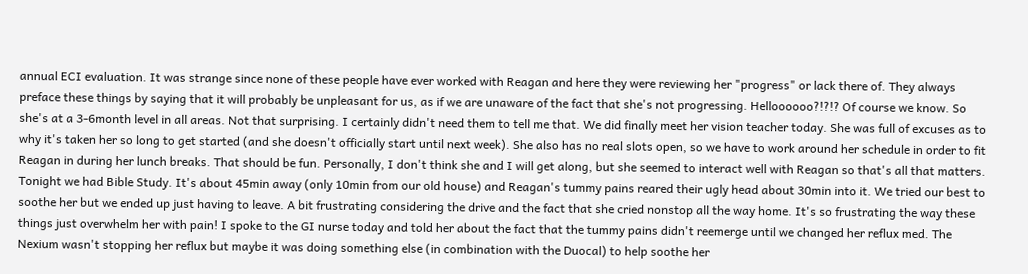annual ECI evaluation. It was strange since none of these people have ever worked with Reagan and here they were reviewing her "progress" or lack there of. They always preface these things by saying that it will probably be unpleasant for us, as if we are unaware of the fact that she's not progressing. Helloooooo?!?!? Of course we know. So she's at a 3-6month level in all areas. Not that surprising. I certainly didn't need them to tell me that. We did finally meet her vision teacher today. She was full of excuses as to why it's taken her so long to get started (and she doesn't officially start until next week). She also has no real slots open, so we have to work around her schedule in order to fit Reagan in during her lunch breaks. That should be fun. Personally, I don't think she and I will get along, but she seemed to interact well with Reagan so that's all that matters. Tonight we had Bible Study. It's about 45min away (only 10min from our old house) and Reagan's tummy pains reared their ugly head about 30min into it. We tried our best to soothe her but we ended up just having to leave. A bit frustrating considering the drive and the fact that she cried nonstop all the way home. It's so frustrating the way these things just overwhelm her with pain! I spoke to the GI nurse today and told her about the fact that the tummy pains didn't reemerge until we changed her reflux med. The Nexium wasn't stopping her reflux but maybe it was doing something else (in combination with the Duocal) to help soothe her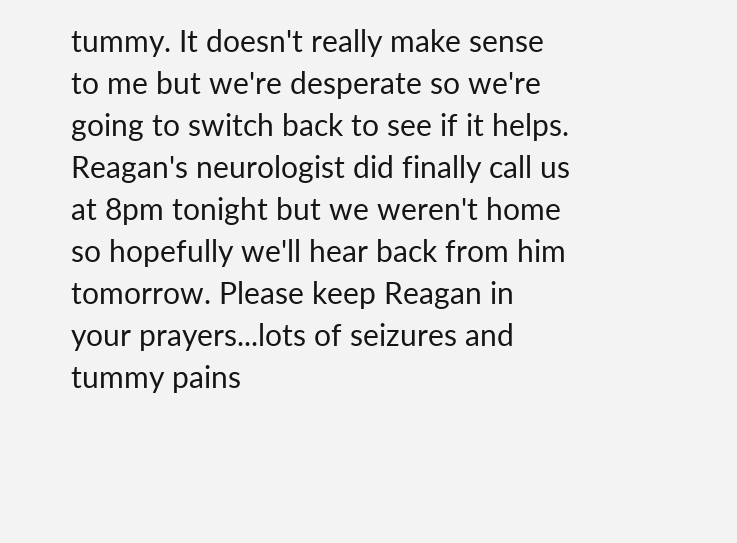tummy. It doesn't really make sense to me but we're desperate so we're going to switch back to see if it helps. Reagan's neurologist did finally call us at 8pm tonight but we weren't home so hopefully we'll hear back from him tomorrow. Please keep Reagan in your prayers...lots of seizures and tummy pains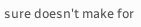sure doesn't make for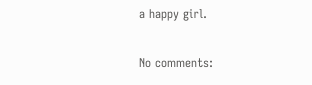a happy girl.

No comments: